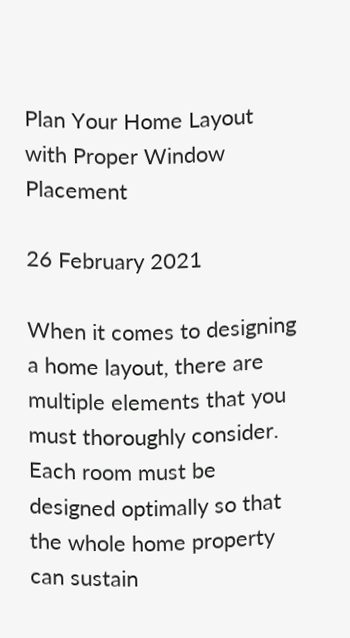Plan Your Home Layout with Proper Window Placement

26 February 2021

When it comes to designing a home layout, there are multiple elements that you must thoroughly consider. Each room must be designed optimally so that the whole home property can sustain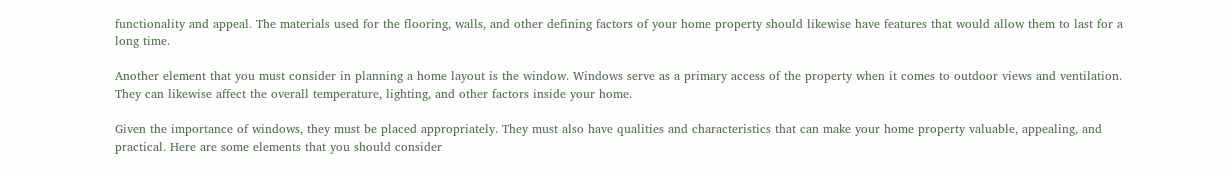functionality and appeal. The materials used for the flooring, walls, and other defining factors of your home property should likewise have features that would allow them to last for a long time.

Another element that you must consider in planning a home layout is the window. Windows serve as a primary access of the property when it comes to outdoor views and ventilation. They can likewise affect the overall temperature, lighting, and other factors inside your home.

Given the importance of windows, they must be placed appropriately. They must also have qualities and characteristics that can make your home property valuable, appealing, and practical. Here are some elements that you should consider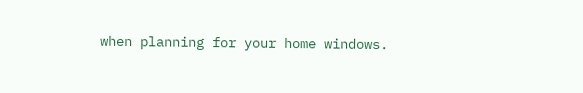when planning for your home windows.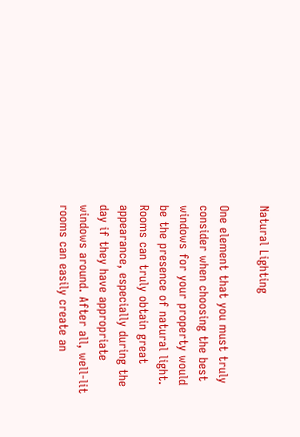Natural Lighting

One element that you must truly consider when choosing the best windows for your property would be the presence of natural light. Rooms can truly obtain great appearance, especially during the day if they have appropriate windows around. After all, well-lit rooms can easily create an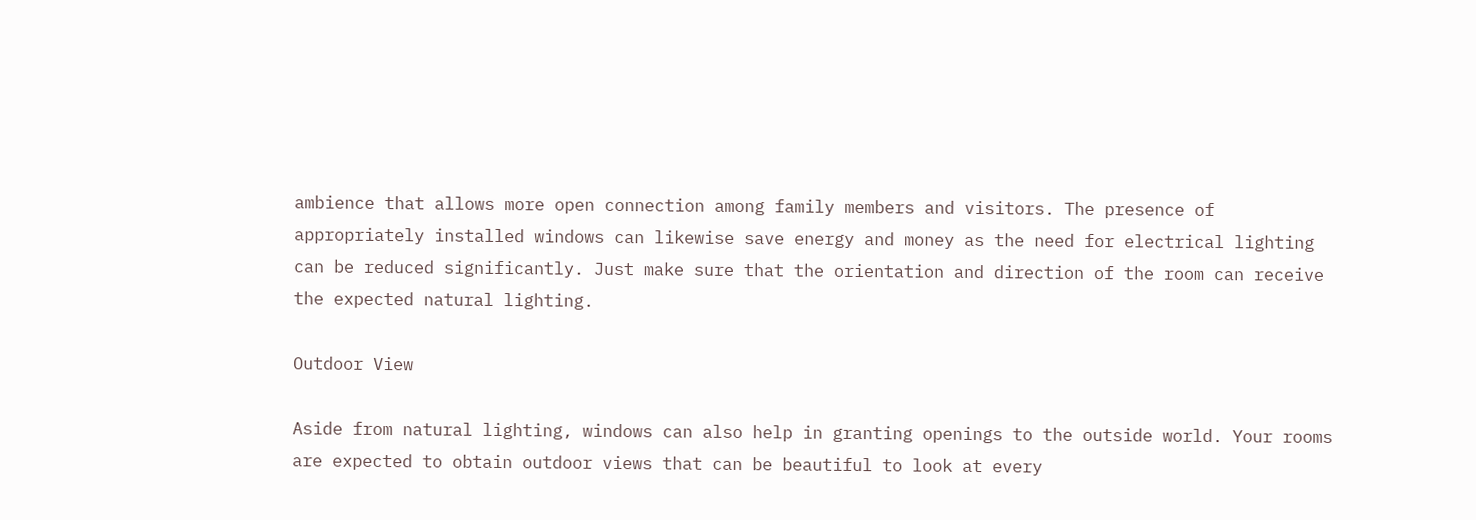ambience that allows more open connection among family members and visitors. The presence of appropriately installed windows can likewise save energy and money as the need for electrical lighting can be reduced significantly. Just make sure that the orientation and direction of the room can receive the expected natural lighting.

Outdoor View

Aside from natural lighting, windows can also help in granting openings to the outside world. Your rooms are expected to obtain outdoor views that can be beautiful to look at every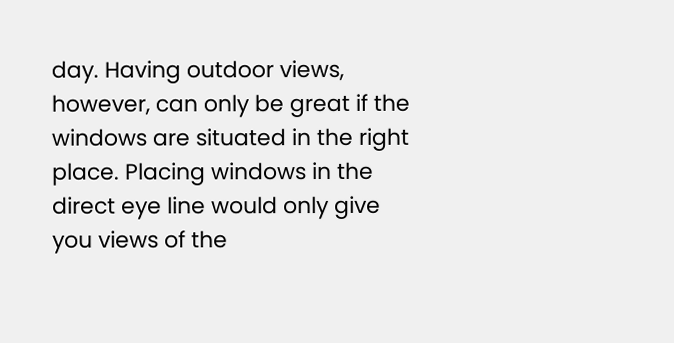day. Having outdoor views, however, can only be great if the windows are situated in the right place. Placing windows in the direct eye line would only give you views of the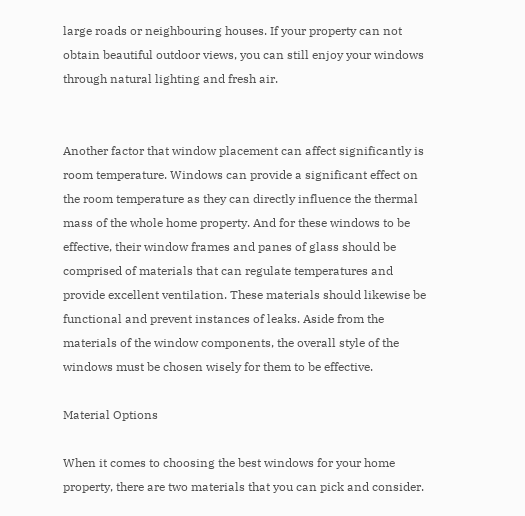large roads or neighbouring houses. If your property can not obtain beautiful outdoor views, you can still enjoy your windows through natural lighting and fresh air.


Another factor that window placement can affect significantly is room temperature. Windows can provide a significant effect on the room temperature as they can directly influence the thermal mass of the whole home property. And for these windows to be effective, their window frames and panes of glass should be comprised of materials that can regulate temperatures and provide excellent ventilation. These materials should likewise be functional and prevent instances of leaks. Aside from the materials of the window components, the overall style of the windows must be chosen wisely for them to be effective.

Material Options

When it comes to choosing the best windows for your home property, there are two materials that you can pick and consider.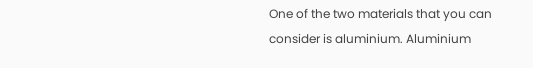One of the two materials that you can consider is aluminium. Aluminium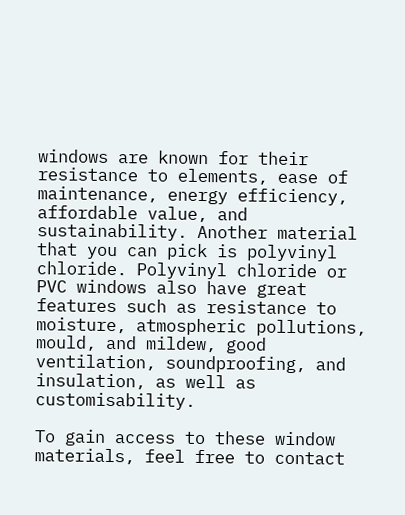windows are known for their resistance to elements, ease of maintenance, energy efficiency, affordable value, and sustainability. Another material that you can pick is polyvinyl chloride. Polyvinyl chloride or PVC windows also have great features such as resistance to moisture, atmospheric pollutions, mould, and mildew, good ventilation, soundproofing, and insulation, as well as customisability.

To gain access to these window materials, feel free to contact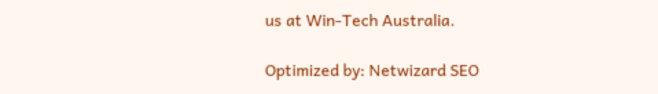us at Win-Tech Australia.

Optimized by: Netwizard SEO